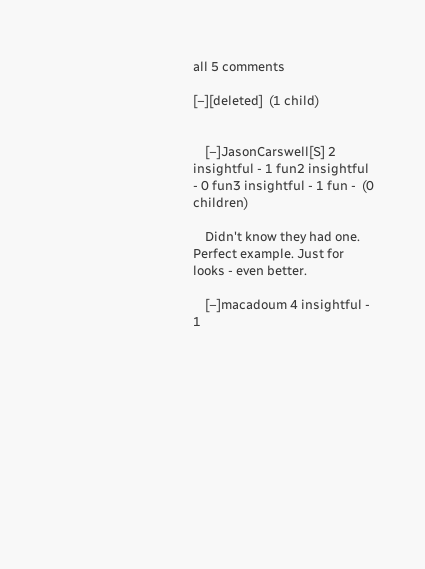all 5 comments

[–][deleted]  (1 child)


    [–]JasonCarswell[S] 2 insightful - 1 fun2 insightful - 0 fun3 insightful - 1 fun -  (0 children)

    Didn't know they had one. Perfect example. Just for looks - even better.

    [–]macadoum 4 insightful - 1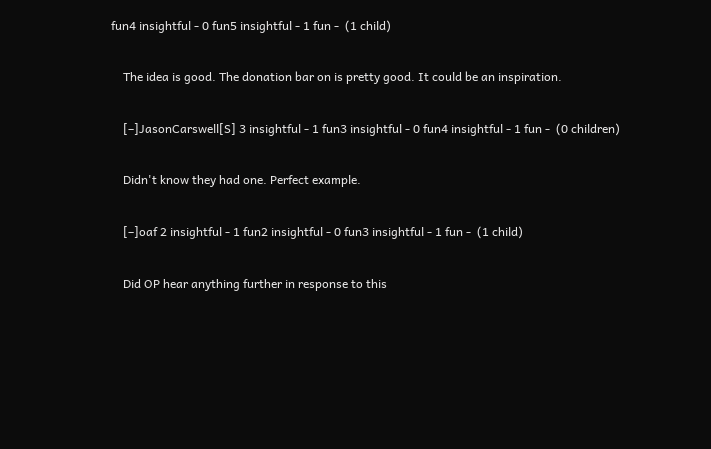fun4 insightful - 0 fun5 insightful - 1 fun -  (1 child)

    The idea is good. The donation bar on is pretty good. It could be an inspiration.

    [–]JasonCarswell[S] 3 insightful - 1 fun3 insightful - 0 fun4 insightful - 1 fun -  (0 children)

    Didn't know they had one. Perfect example.

    [–]oaf 2 insightful - 1 fun2 insightful - 0 fun3 insightful - 1 fun -  (1 child)

    Did OP hear anything further in response to this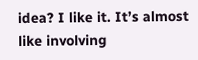idea? I like it. It’s almost like involving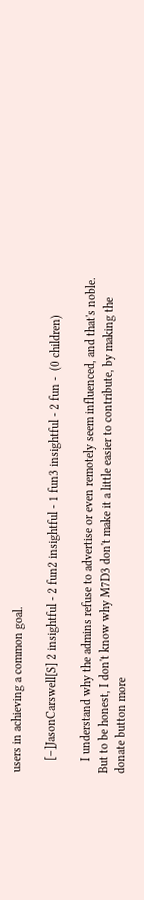users in achieving a common goal.

    [–]JasonCarswell[S] 2 insightful - 2 fun2 insightful - 1 fun3 insightful - 2 fun -  (0 children)

    I understand why the admins refuse to advertise or even remotely seem influenced, and that's noble. But to be honest, I don't know why M7D3 don't make it a little easier to contribute, by making the donate button more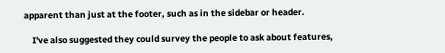apparent than just at the footer, such as in the sidebar or header.

    I've also suggested they could survey the people to ask about features,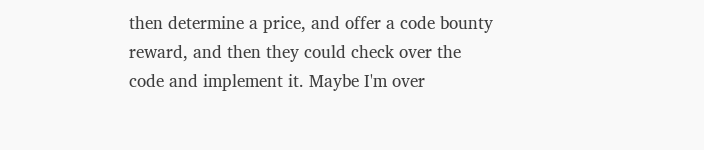then determine a price, and offer a code bounty reward, and then they could check over the code and implement it. Maybe I'm over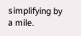simplifying by a mile.